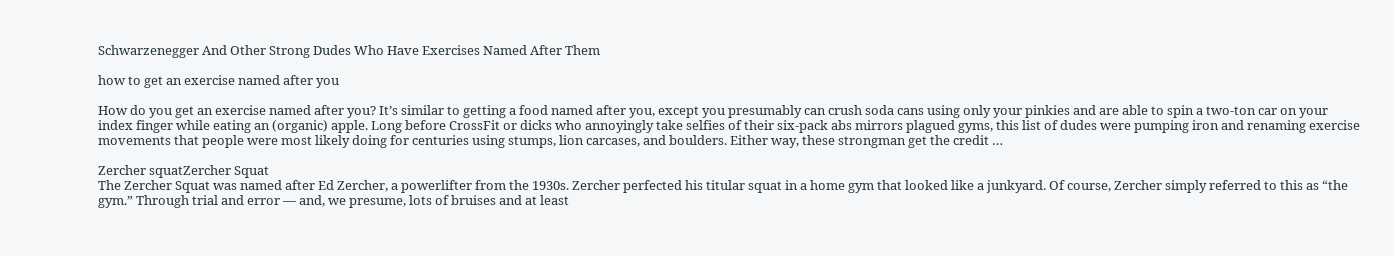Schwarzenegger And Other Strong Dudes Who Have Exercises Named After Them

how to get an exercise named after you

How do you get an exercise named after you? It’s similar to getting a food named after you, except you presumably can crush soda cans using only your pinkies and are able to spin a two-ton car on your index finger while eating an (organic) apple. Long before CrossFit or dicks who annoyingly take selfies of their six-pack abs mirrors plagued gyms, this list of dudes were pumping iron and renaming exercise movements that people were most likely doing for centuries using stumps, lion carcases, and boulders. Either way, these strongman get the credit …

Zercher squatZercher Squat
The Zercher Squat was named after Ed Zercher, a powerlifter from the 1930s. Zercher perfected his titular squat in a home gym that looked like a junkyard. Of course, Zercher simply referred to this as “the gym.” Through trial and error — and, we presume, lots of bruises and at least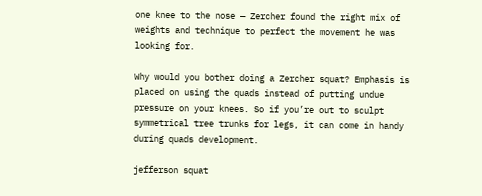one knee to the nose — Zercher found the right mix of weights and technique to perfect the movement he was looking for.

Why would you bother doing a Zercher squat? Emphasis is placed on using the quads instead of putting undue pressure on your knees. So if you’re out to sculpt symmetrical tree trunks for legs, it can come in handy during quads development.

jefferson squat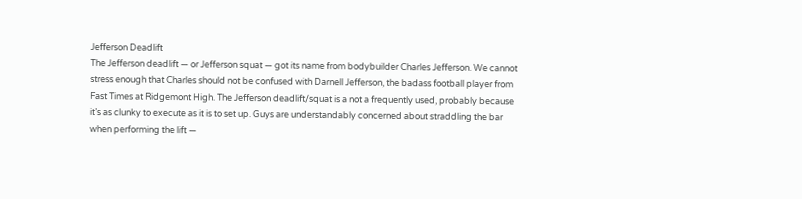Jefferson Deadlift
The Jefferson deadlift — or Jefferson squat — got its name from bodybuilder Charles Jefferson. We cannot stress enough that Charles should not be confused with Darnell Jefferson, the badass football player from Fast Times at Ridgemont High. The Jefferson deadlift/squat is a not a frequently used, probably because it’s as clunky to execute as it is to set up. Guys are understandably concerned about straddling the bar when performing the lift —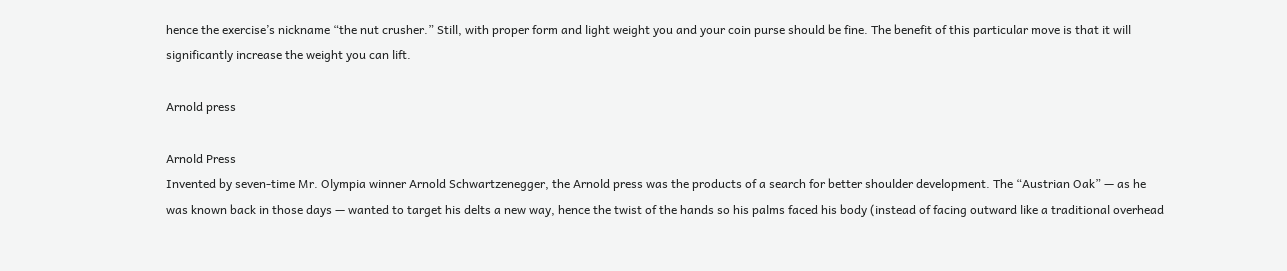hence the exercise’s nickname “the nut crusher.” Still, with proper form and light weight you and your coin purse should be fine. The benefit of this particular move is that it will significantly increase the weight you can lift.

Arnold press

Arnold Press
Invented by seven-time Mr. Olympia winner Arnold Schwartzenegger, the Arnold press was the products of a search for better shoulder development. The “Austrian Oak” — as he was known back in those days — wanted to target his delts a new way, hence the twist of the hands so his palms faced his body (instead of facing outward like a traditional overhead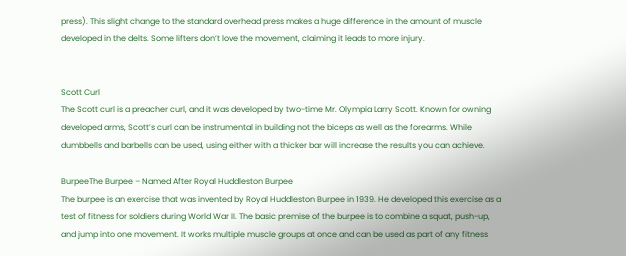press). This slight change to the standard overhead press makes a huge difference in the amount of muscle developed in the delts. Some lifters don’t love the movement, claiming it leads to more injury.


Scott Curl
The Scott curl is a preacher curl, and it was developed by two-time Mr. Olympia Larry Scott. Known for owning developed arms, Scott’s curl can be instrumental in building not the biceps as well as the forearms. While dumbbells and barbells can be used, using either with a thicker bar will increase the results you can achieve.

BurpeeThe Burpee – Named After Royal Huddleston Burpee
The burpee is an exercise that was invented by Royal Huddleston Burpee in 1939. He developed this exercise as a test of fitness for soldiers during World War II. The basic premise of the burpee is to combine a squat, push-up, and jump into one movement. It works multiple muscle groups at once and can be used as part of any fitness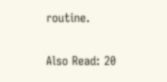routine.

Also Read: 20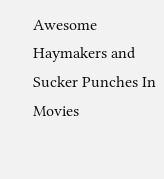Awesome Haymakers and Sucker Punches In Movies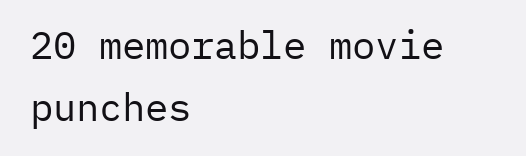20 memorable movie punches